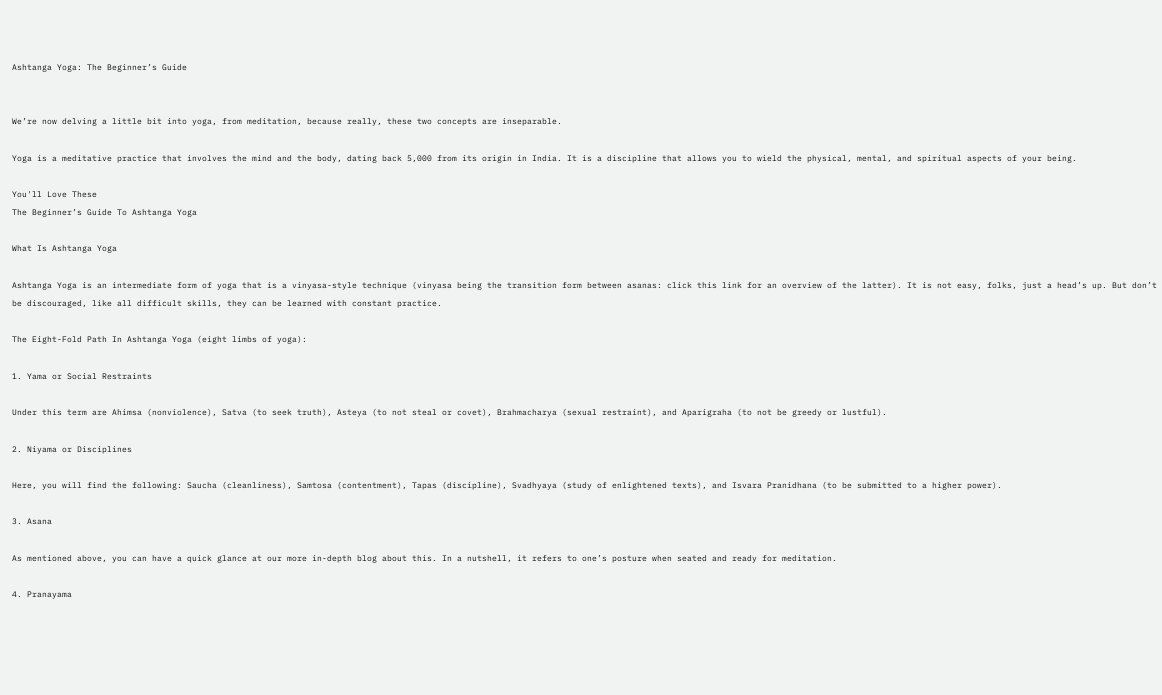Ashtanga Yoga: The Beginner’s Guide


We’re now delving a little bit into yoga, from meditation, because really, these two concepts are inseparable.

Yoga is a meditative practice that involves the mind and the body, dating back 5,000 from its origin in India. It is a discipline that allows you to wield the physical, mental, and spiritual aspects of your being.

You'll Love These
The Beginner’s Guide To Ashtanga Yoga

What Is Ashtanga Yoga

Ashtanga Yoga is an intermediate form of yoga that is a vinyasa-style technique (vinyasa being the transition form between asanas: click this link for an overview of the latter). It is not easy, folks, just a head’s up. But don’t be discouraged, like all difficult skills, they can be learned with constant practice.

The Eight-Fold Path In Ashtanga Yoga (eight limbs of yoga):

1. Yama or Social Restraints

Under this term are Ahimsa (nonviolence), Satva (to seek truth), Asteya (to not steal or covet), Brahmacharya (sexual restraint), and Aparigraha (to not be greedy or lustful).

2. Niyama or Disciplines

Here, you will find the following: Saucha (cleanliness), Samtosa (contentment), Tapas (discipline), Svadhyaya (study of enlightened texts), and Isvara Pranidhana (to be submitted to a higher power).

3. Asana

As mentioned above, you can have a quick glance at our more in-depth blog about this. In a nutshell, it refers to one’s posture when seated and ready for meditation.

4. Pranayama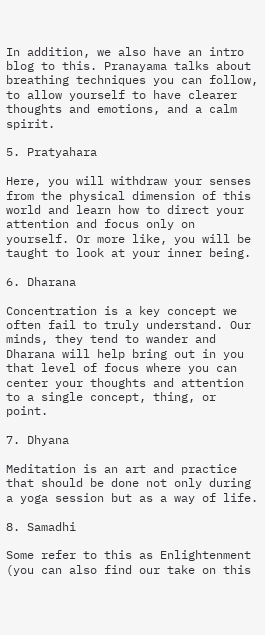In addition, we also have an intro blog to this. Pranayama talks about breathing techniques you can follow, to allow yourself to have clearer thoughts and emotions, and a calm spirit.

5. Pratyahara

Here, you will withdraw your senses from the physical dimension of this world and learn how to direct your attention and focus only on yourself. Or more like, you will be taught to look at your inner being.

6. Dharana

Concentration is a key concept we often fail to truly understand. Our minds, they tend to wander and Dharana will help bring out in you that level of focus where you can center your thoughts and attention to a single concept, thing, or point.

7. Dhyana

Meditation is an art and practice that should be done not only during a yoga session but as a way of life.

8. Samadhi

Some refer to this as Enlightenment (you can also find our take on this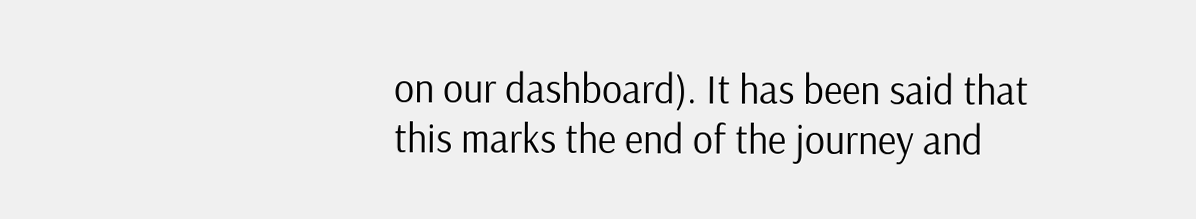on our dashboard). It has been said that this marks the end of the journey and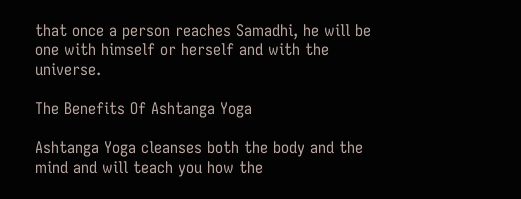that once a person reaches Samadhi, he will be one with himself or herself and with the universe.

The Benefits Of Ashtanga Yoga

Ashtanga Yoga cleanses both the body and the mind and will teach you how the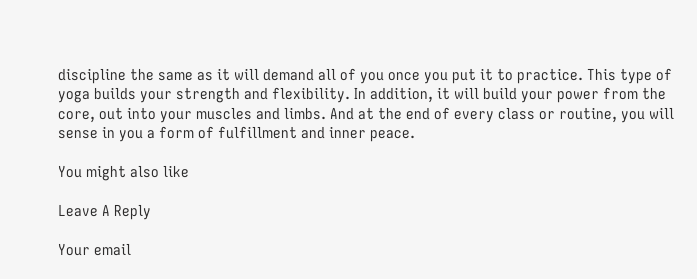discipline the same as it will demand all of you once you put it to practice. This type of yoga builds your strength and flexibility. In addition, it will build your power from the core, out into your muscles and limbs. And at the end of every class or routine, you will sense in you a form of fulfillment and inner peace.

You might also like

Leave A Reply

Your email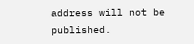address will not be published.